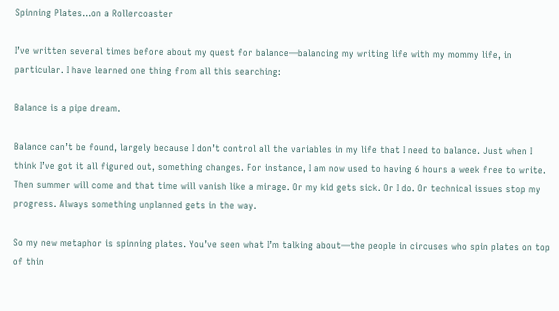Spinning Plates…on a Rollercoaster

I’ve written several times before about my quest for balance—balancing my writing life with my mommy life, in particular. I have learned one thing from all this searching:

Balance is a pipe dream.

Balance can’t be found, largely because I don’t control all the variables in my life that I need to balance. Just when I think I’ve got it all figured out, something changes. For instance, I am now used to having 6 hours a week free to write. Then summer will come and that time will vanish like a mirage. Or my kid gets sick. Or I do. Or technical issues stop my progress. Always something unplanned gets in the way.

So my new metaphor is spinning plates. You’ve seen what I’m talking about—the people in circuses who spin plates on top of thin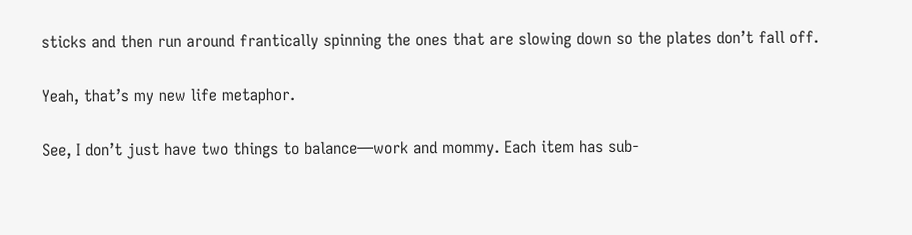sticks and then run around frantically spinning the ones that are slowing down so the plates don’t fall off.

Yeah, that’s my new life metaphor.

See, I don’t just have two things to balance—work and mommy. Each item has sub-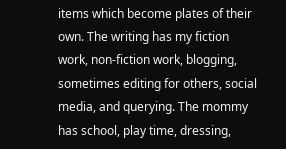items which become plates of their own. The writing has my fiction work, non-fiction work, blogging, sometimes editing for others, social media, and querying. The mommy has school, play time, dressing,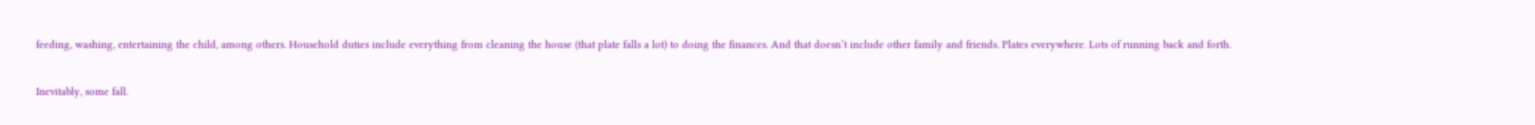feeding, washing, entertaining the child, among others. Household duties include everything from cleaning the house (that plate falls a lot) to doing the finances. And that doesn’t include other family and friends. Plates everywhere. Lots of running back and forth.

Inevitably, some fall.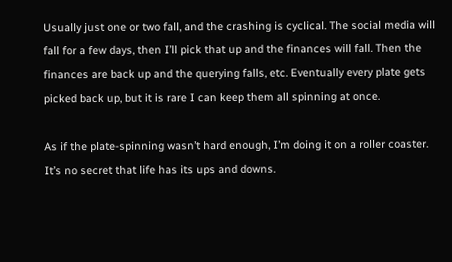Usually just one or two fall, and the crashing is cyclical. The social media will fall for a few days, then I’ll pick that up and the finances will fall. Then the finances are back up and the querying falls, etc. Eventually every plate gets picked back up, but it is rare I can keep them all spinning at once.

As if the plate-spinning wasn’t hard enough, I’m doing it on a roller coaster. It’s no secret that life has its ups and downs.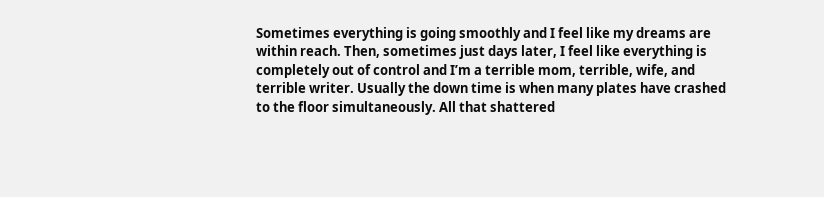Sometimes everything is going smoothly and I feel like my dreams are within reach. Then, sometimes just days later, I feel like everything is completely out of control and I’m a terrible mom, terrible, wife, and terrible writer. Usually the down time is when many plates have crashed to the floor simultaneously. All that shattered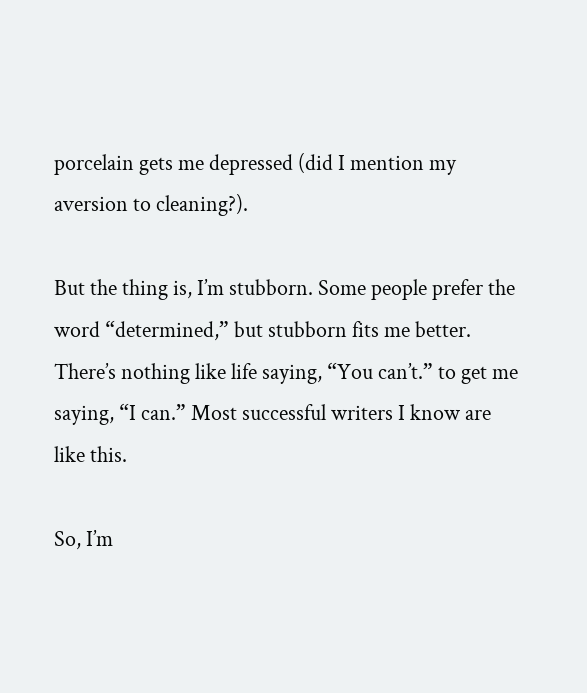porcelain gets me depressed (did I mention my aversion to cleaning?).

But the thing is, I’m stubborn. Some people prefer the word “determined,” but stubborn fits me better. There’s nothing like life saying, “You can’t.” to get me saying, “I can.” Most successful writers I know are like this.

So, I’m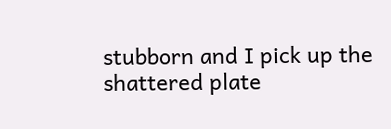stubborn and I pick up the shattered plate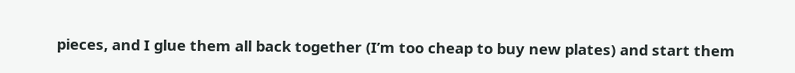pieces, and I glue them all back together (I’m too cheap to buy new plates) and start them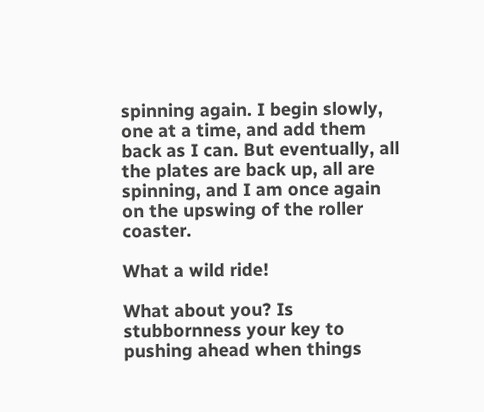spinning again. I begin slowly, one at a time, and add them back as I can. But eventually, all the plates are back up, all are spinning, and I am once again on the upswing of the roller coaster.

What a wild ride!

What about you? Is stubbornness your key to pushing ahead when things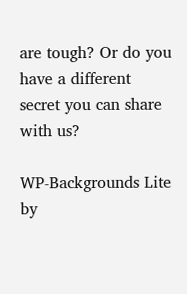are tough? Or do you have a different secret you can share with us?

WP-Backgrounds Lite by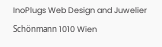InoPlugs Web Design and Juwelier Schönmann 1010 Wien